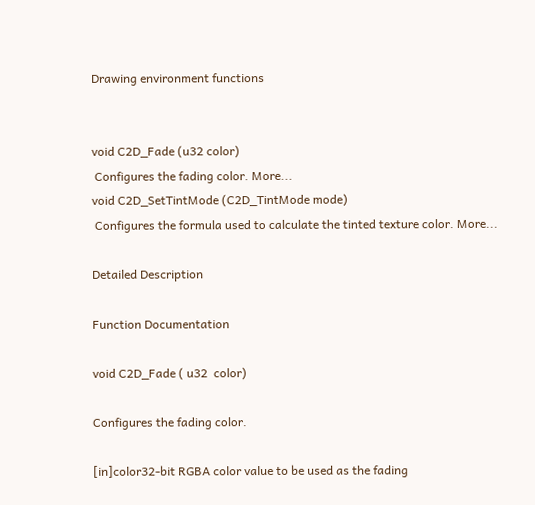Drawing environment functions


void C2D_Fade (u32 color)
 Configures the fading color. More...
void C2D_SetTintMode (C2D_TintMode mode)
 Configures the formula used to calculate the tinted texture color. More...

Detailed Description

Function Documentation

void C2D_Fade ( u32  color)

Configures the fading color.

[in]color32-bit RGBA color value to be used as the fading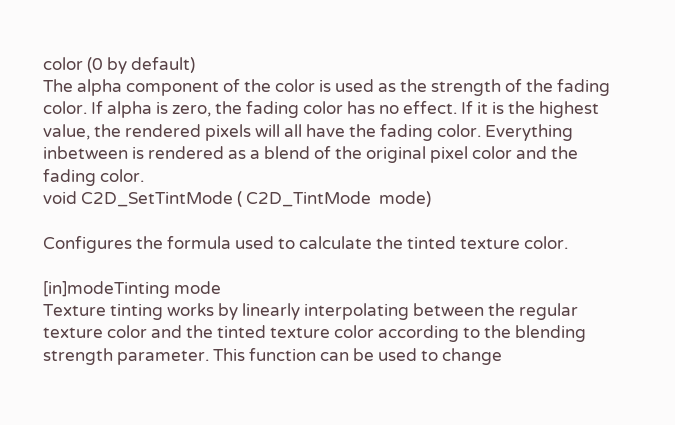color (0 by default)
The alpha component of the color is used as the strength of the fading color. If alpha is zero, the fading color has no effect. If it is the highest value, the rendered pixels will all have the fading color. Everything inbetween is rendered as a blend of the original pixel color and the fading color.
void C2D_SetTintMode ( C2D_TintMode  mode)

Configures the formula used to calculate the tinted texture color.

[in]modeTinting mode
Texture tinting works by linearly interpolating between the regular texture color and the tinted texture color according to the blending strength parameter. This function can be used to change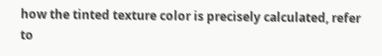how the tinted texture color is precisely calculated, refer to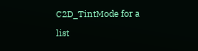C2D_TintMode for a list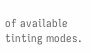of available tinting modes.